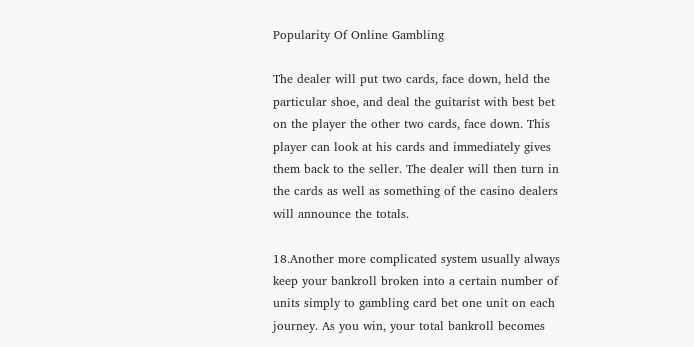Popularity Of Online Gambling

The dealer will put two cards, face down, held the particular shoe, and deal the guitarist with best bet on the player the other two cards, face down. This player can look at his cards and immediately gives them back to the seller. The dealer will then turn in the cards as well as something of the casino dealers will announce the totals.

18.Another more complicated system usually always keep your bankroll broken into a certain number of units simply to gambling card bet one unit on each journey. As you win, your total bankroll becomes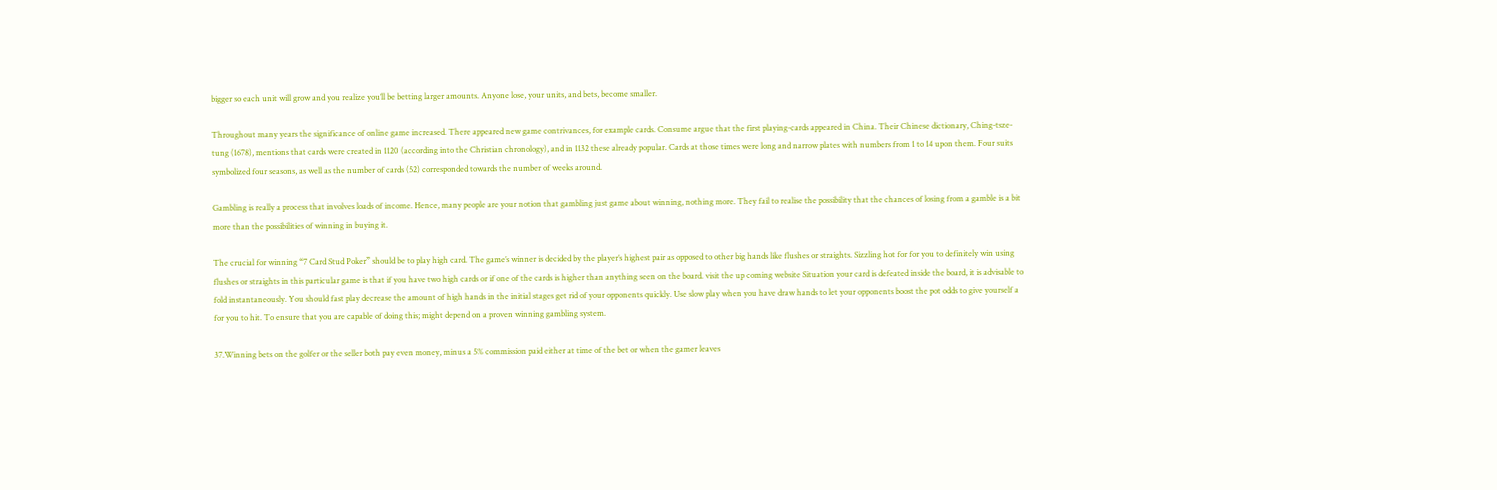bigger so each unit will grow and you realize you’ll be betting larger amounts. Anyone lose, your units, and bets, become smaller.

Throughout many years the significance of online game increased. There appeared new game contrivances, for example cards. Consume argue that the first playing-cards appeared in China. Their Chinese dictionary, Ching-tsze-tung (1678), mentions that cards were created in 1120 (according into the Christian chronology), and in 1132 these already popular. Cards at those times were long and narrow plates with numbers from 1 to 14 upon them. Four suits symbolized four seasons, as well as the number of cards (52) corresponded towards the number of weeks around.

Gambling is really a process that involves loads of income. Hence, many people are your notion that gambling just game about winning, nothing more. They fail to realise the possibility that the chances of losing from a gamble is a bit more than the possibilities of winning in buying it.

The crucial for winning “7 Card Stud Poker” should be to play high card. The game’s winner is decided by the player’s highest pair as opposed to other big hands like flushes or straights. Sizzling hot for for you to definitely win using flushes or straights in this particular game is that if you have two high cards or if one of the cards is higher than anything seen on the board. visit the up coming website Situation your card is defeated inside the board, it is advisable to fold instantaneously. You should fast play decrease the amount of high hands in the initial stages get rid of your opponents quickly. Use slow play when you have draw hands to let your opponents boost the pot odds to give yourself a for you to hit. To ensure that you are capable of doing this; might depend on a proven winning gambling system.

37.Winning bets on the golfer or the seller both pay even money, minus a 5% commission paid either at time of the bet or when the gamer leaves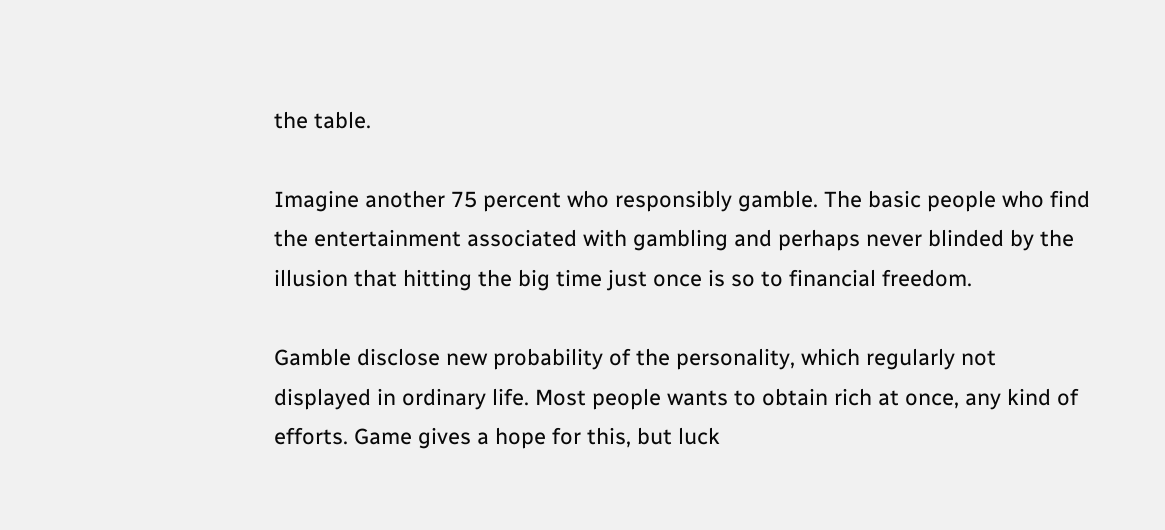the table.

Imagine another 75 percent who responsibly gamble. The basic people who find the entertainment associated with gambling and perhaps never blinded by the illusion that hitting the big time just once is so to financial freedom.

Gamble disclose new probability of the personality, which regularly not displayed in ordinary life. Most people wants to obtain rich at once, any kind of efforts. Game gives a hope for this, but luck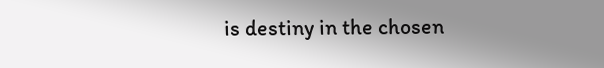is destiny in the chosen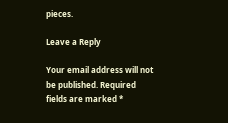pieces.

Leave a Reply

Your email address will not be published. Required fields are marked *